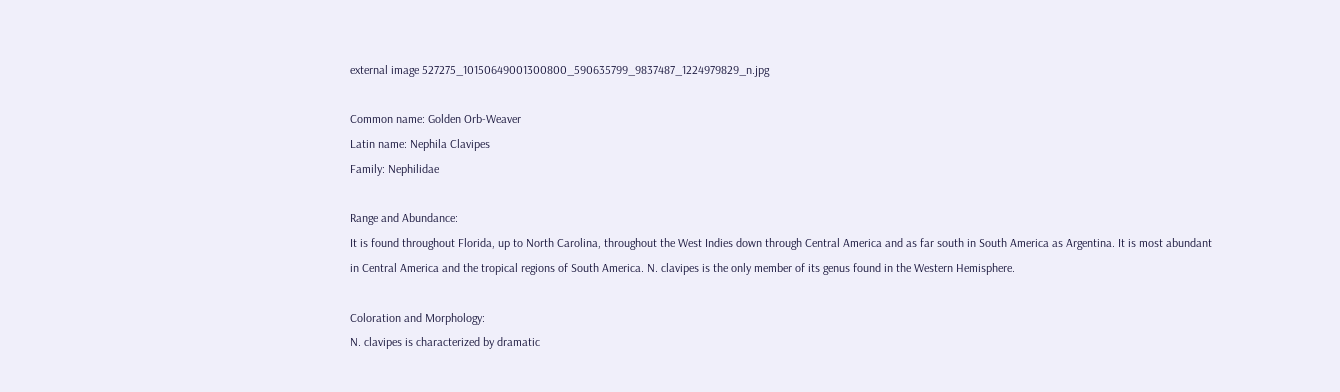external image 527275_10150649001300800_590635799_9837487_1224979829_n.jpg

Common name: Golden Orb-Weaver
Latin name: Nephila Clavipes
Family: Nephilidae

Range and Abundance:
It is found throughout Florida, up to North Carolina, throughout the West Indies down through Central America and as far south in South America as Argentina. It is most abundant in Central America and the tropical regions of South America. N. clavipes is the only member of its genus found in the Western Hemisphere.

Coloration and Morphology:
N. clavipes is characterized by dramatic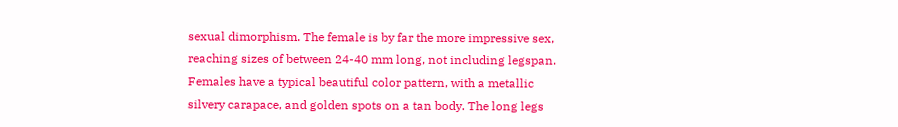sexual dimorphism. The female is by far the more impressive sex, reaching sizes of between 24-40 mm long, not including legspan. Females have a typical beautiful color pattern, with a metallic silvery carapace, and golden spots on a tan body. The long legs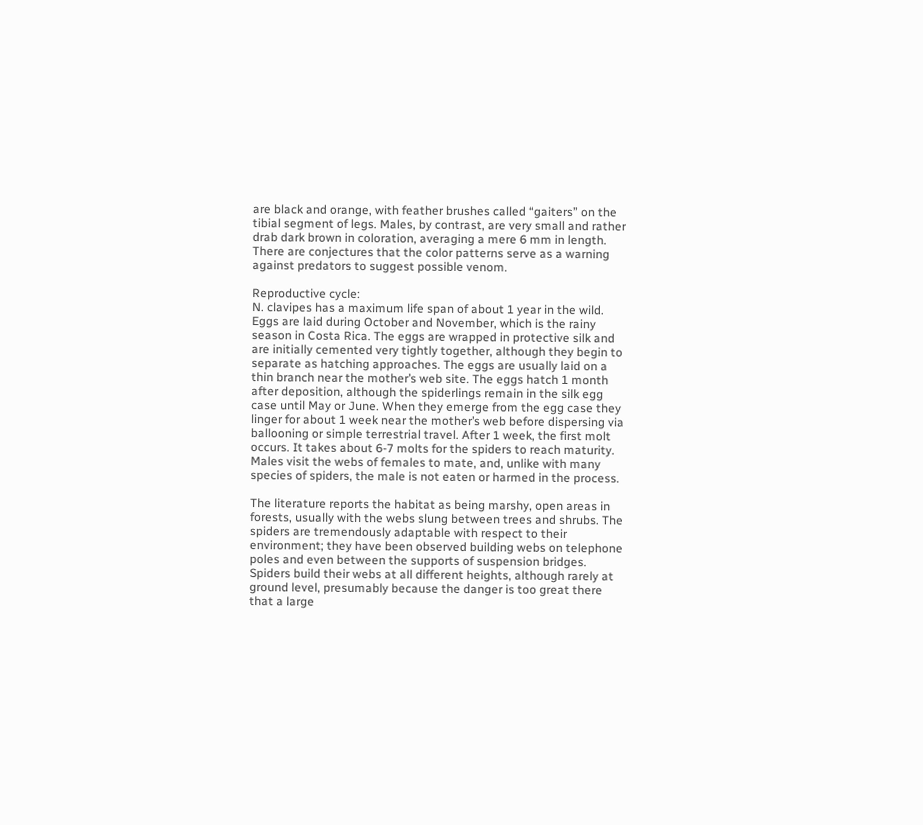are black and orange, with feather brushes called “gaiters” on the tibial segment of legs. Males, by contrast, are very small and rather drab dark brown in coloration, averaging a mere 6 mm in length. There are conjectures that the color patterns serve as a warning against predators to suggest possible venom.

Reproductive cycle:
N. clavipes has a maximum life span of about 1 year in the wild. Eggs are laid during October and November, which is the rainy season in Costa Rica. The eggs are wrapped in protective silk and are initially cemented very tightly together, although they begin to separate as hatching approaches. The eggs are usually laid on a thin branch near the mother’s web site. The eggs hatch 1 month after deposition, although the spiderlings remain in the silk egg case until May or June. When they emerge from the egg case they linger for about 1 week near the mother’s web before dispersing via ballooning or simple terrestrial travel. After 1 week, the first molt occurs. It takes about 6-7 molts for the spiders to reach maturity. Males visit the webs of females to mate, and, unlike with many species of spiders, the male is not eaten or harmed in the process.

The literature reports the habitat as being marshy, open areas in forests, usually with the webs slung between trees and shrubs. The spiders are tremendously adaptable with respect to their environment; they have been observed building webs on telephone poles and even between the supports of suspension bridges. Spiders build their webs at all different heights, although rarely at ground level, presumably because the danger is too great there that a large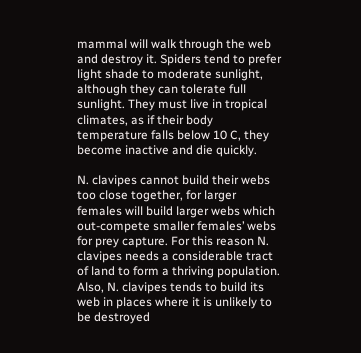mammal will walk through the web and destroy it. Spiders tend to prefer light shade to moderate sunlight, although they can tolerate full sunlight. They must live in tropical climates, as if their body temperature falls below 10 C, they become inactive and die quickly.

N. clavipes cannot build their webs too close together, for larger females will build larger webs which out-compete smaller females’ webs for prey capture. For this reason N. clavipes needs a considerable tract of land to form a thriving population. Also, N. clavipes tends to build its web in places where it is unlikely to be destroyed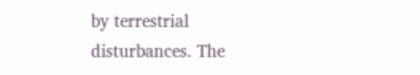by terrestrial disturbances. The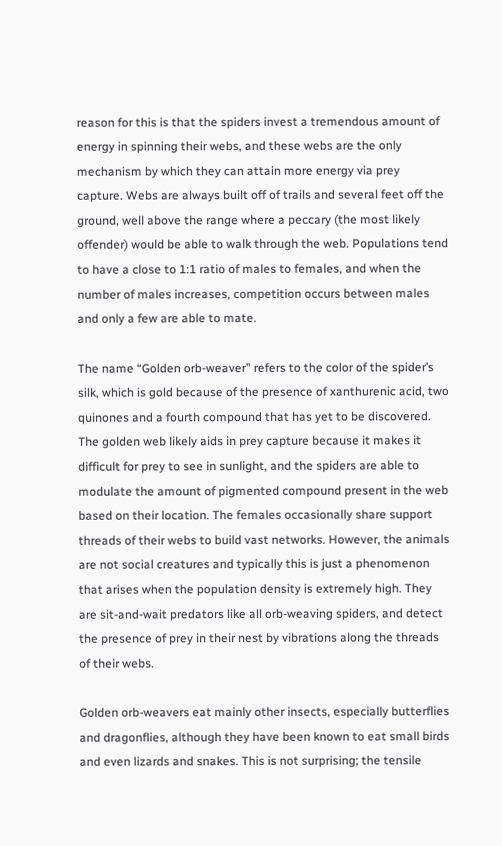reason for this is that the spiders invest a tremendous amount of energy in spinning their webs, and these webs are the only mechanism by which they can attain more energy via prey capture. Webs are always built off of trails and several feet off the ground, well above the range where a peccary (the most likely offender) would be able to walk through the web. Populations tend to have a close to 1:1 ratio of males to females, and when the number of males increases, competition occurs between males and only a few are able to mate.

The name “Golden orb-weaver” refers to the color of the spider’s silk, which is gold because of the presence of xanthurenic acid, two quinones and a fourth compound that has yet to be discovered. The golden web likely aids in prey capture because it makes it difficult for prey to see in sunlight, and the spiders are able to modulate the amount of pigmented compound present in the web based on their location. The females occasionally share support threads of their webs to build vast networks. However, the animals are not social creatures and typically this is just a phenomenon that arises when the population density is extremely high. They are sit-and-wait predators like all orb-weaving spiders, and detect the presence of prey in their nest by vibrations along the threads of their webs.

Golden orb-weavers eat mainly other insects, especially butterflies and dragonflies, although they have been known to eat small birds and even lizards and snakes. This is not surprising; the tensile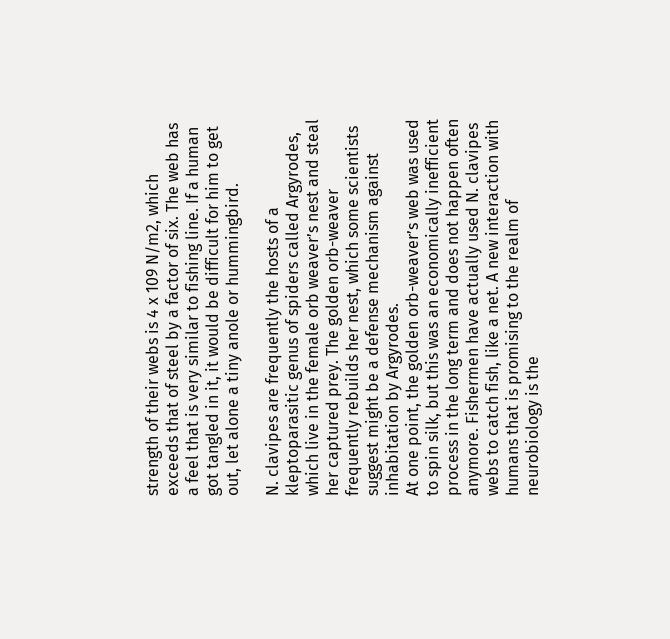strength of their webs is 4 x 109 N/m2, which exceeds that of steel by a factor of six. The web has a feel that is very similar to fishing line. If a human got tangled in it, it would be difficult for him to get out, let alone a tiny anole or hummingbird.

N. clavipes are frequently the hosts of a kleptoparasitic genus of spiders called Argyrodes, which live in the female orb weaver’s nest and steal her captured prey. The golden orb-weaver frequently rebuilds her nest, which some scientists suggest might be a defense mechanism against inhabitation by Argyrodes.
At one point, the golden orb-weaver’s web was used to spin silk, but this was an economically inefficient process in the long term and does not happen often anymore. Fishermen have actually used N. clavipes webs to catch fish, like a net. A new interaction with humans that is promising to the realm of neurobiology is the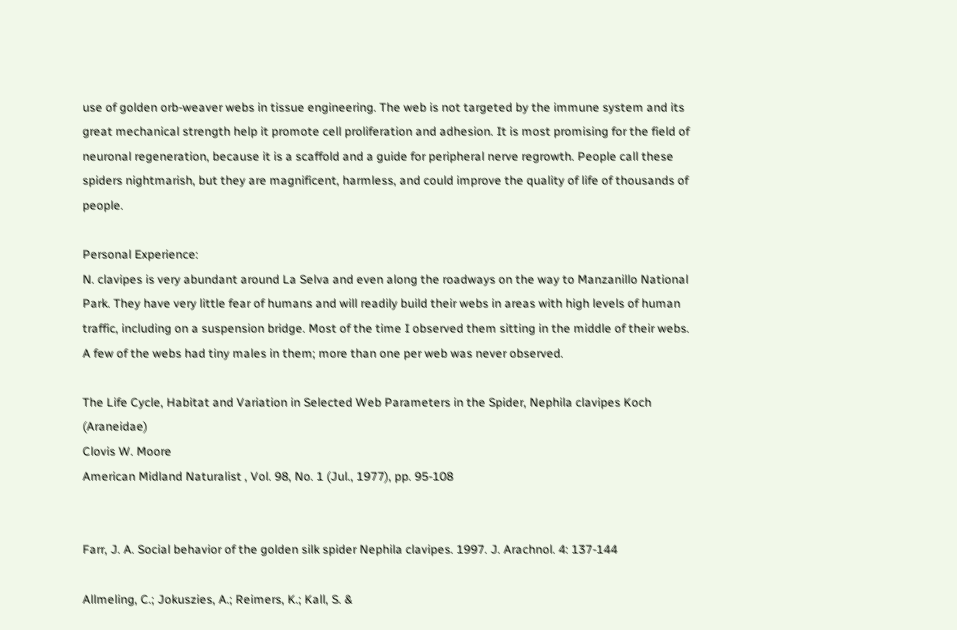use of golden orb-weaver webs in tissue engineering. The web is not targeted by the immune system and its great mechanical strength help it promote cell proliferation and adhesion. It is most promising for the field of neuronal regeneration, because it is a scaffold and a guide for peripheral nerve regrowth. People call these spiders nightmarish, but they are magnificent, harmless, and could improve the quality of life of thousands of people.

Personal Experience:
N. clavipes is very abundant around La Selva and even along the roadways on the way to Manzanillo National Park. They have very little fear of humans and will readily build their webs in areas with high levels of human traffic, including on a suspension bridge. Most of the time I observed them sitting in the middle of their webs. A few of the webs had tiny males in them; more than one per web was never observed.

The Life Cycle, Habitat and Variation in Selected Web Parameters in the Spider, Nephila clavipes Koch (Araneidae)
Clovis W. Moore
American Midland Naturalist , Vol. 98, No. 1 (Jul., 1977), pp. 95-108


Farr, J. A. Social behavior of the golden silk spider Nephila clavipes. 1997. J. Arachnol. 4: 137-144

Allmeling, C.; Jokuszies, A.; Reimers, K.; Kall, S. &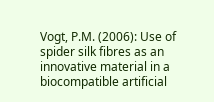Vogt, P.M. (2006): Use of spider silk fibres as an innovative material in a biocompatible artificial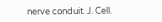nerve conduit. J. Cell.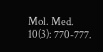Mol. Med. 10(3): 770-777.